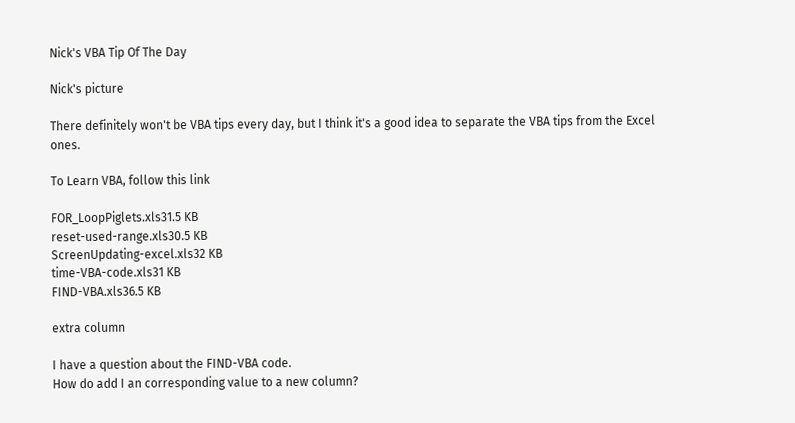Nick's VBA Tip Of The Day

Nick's picture

There definitely won't be VBA tips every day, but I think it's a good idea to separate the VBA tips from the Excel ones.

To Learn VBA, follow this link

FOR_LoopPiglets.xls31.5 KB
reset-used-range.xls30.5 KB
ScreenUpdating-excel.xls32 KB
time-VBA-code.xls31 KB
FIND-VBA.xls36.5 KB

extra column

I have a question about the FIND-VBA code.
How do add I an corresponding value to a new column?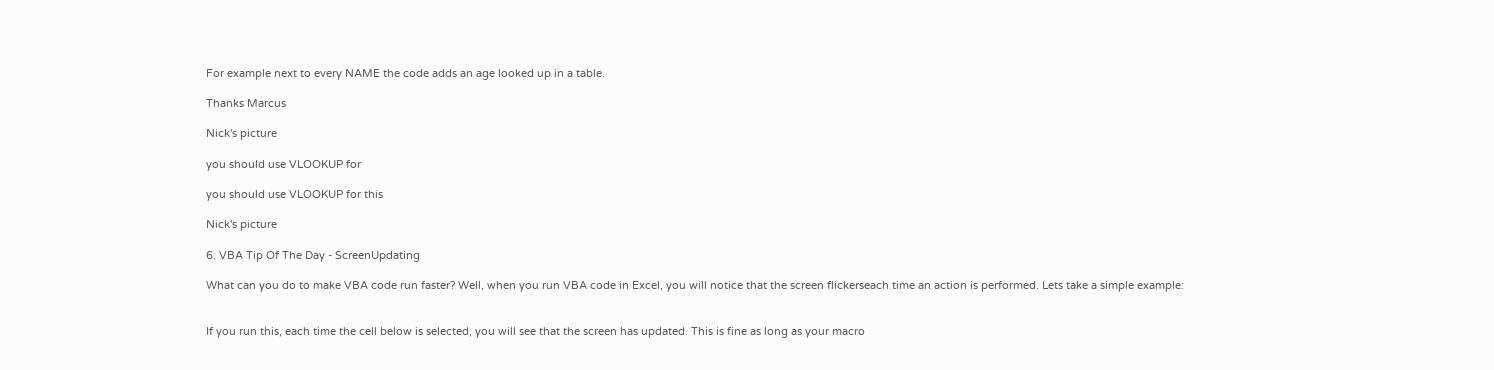For example next to every NAME the code adds an age looked up in a table.

Thanks Marcus

Nick's picture

you should use VLOOKUP for

you should use VLOOKUP for this

Nick's picture

6. VBA Tip Of The Day - ScreenUpdating

What can you do to make VBA code run faster? Well, when you run VBA code in Excel, you will notice that the screen flickerseach time an action is performed. Lets take a simple example:


If you run this, each time the cell below is selected, you will see that the screen has updated. This is fine as long as your macro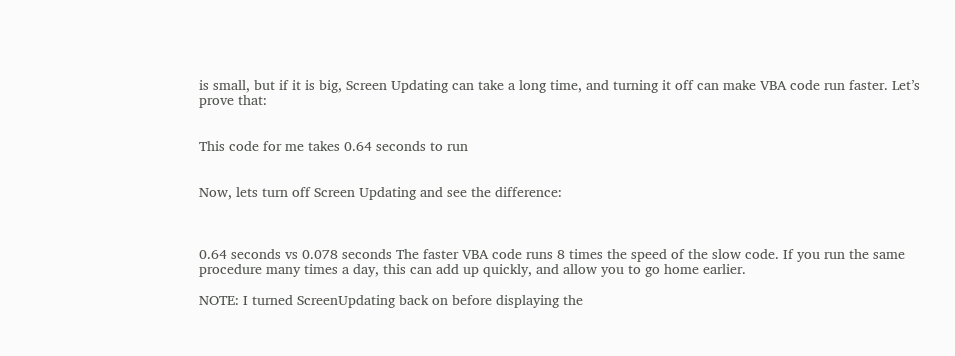is small, but if it is big, Screen Updating can take a long time, and turning it off can make VBA code run faster. Let’s prove that:


This code for me takes 0.64 seconds to run


Now, lets turn off Screen Updating and see the difference:



0.64 seconds vs 0.078 seconds The faster VBA code runs 8 times the speed of the slow code. If you run the same procedure many times a day, this can add up quickly, and allow you to go home earlier.

NOTE: I turned ScreenUpdating back on before displaying the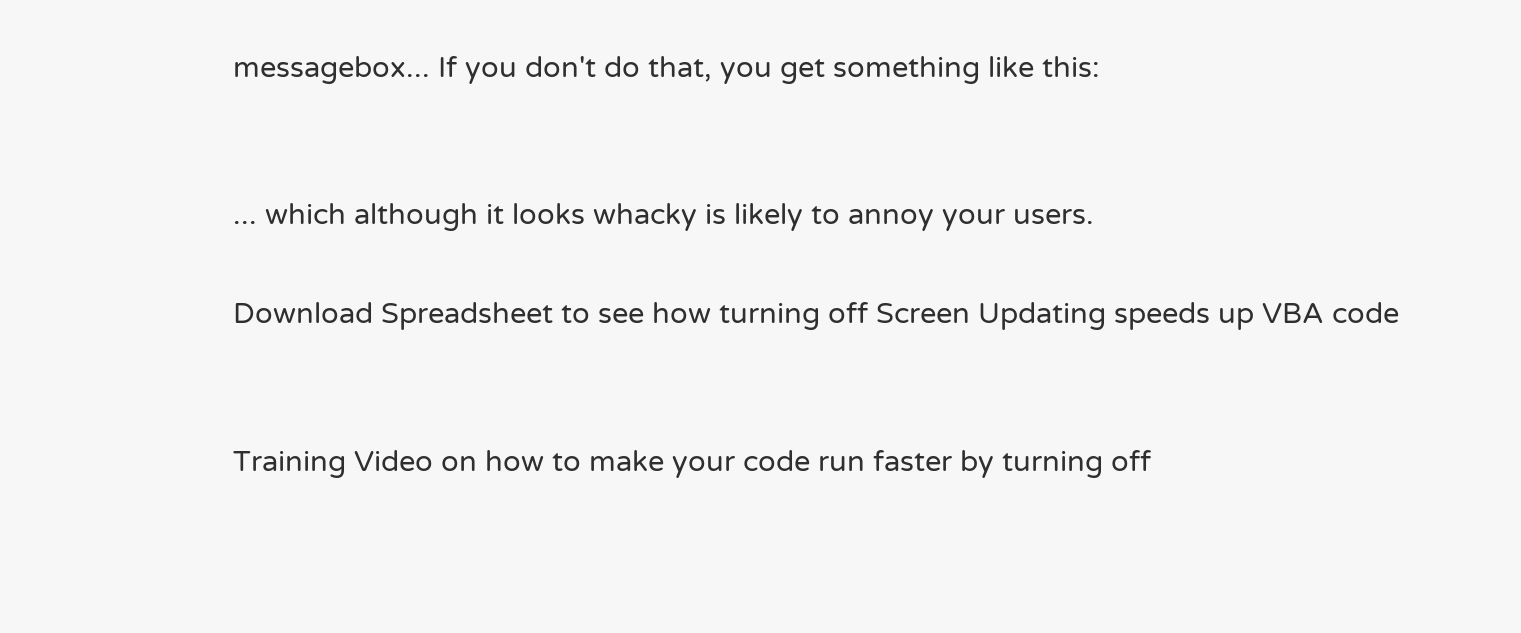messagebox... If you don't do that, you get something like this:


... which although it looks whacky is likely to annoy your users.

Download Spreadsheet to see how turning off Screen Updating speeds up VBA code


Training Video on how to make your code run faster by turning off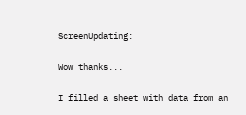ScreenUpdating:

Wow thanks...

I filled a sheet with data from an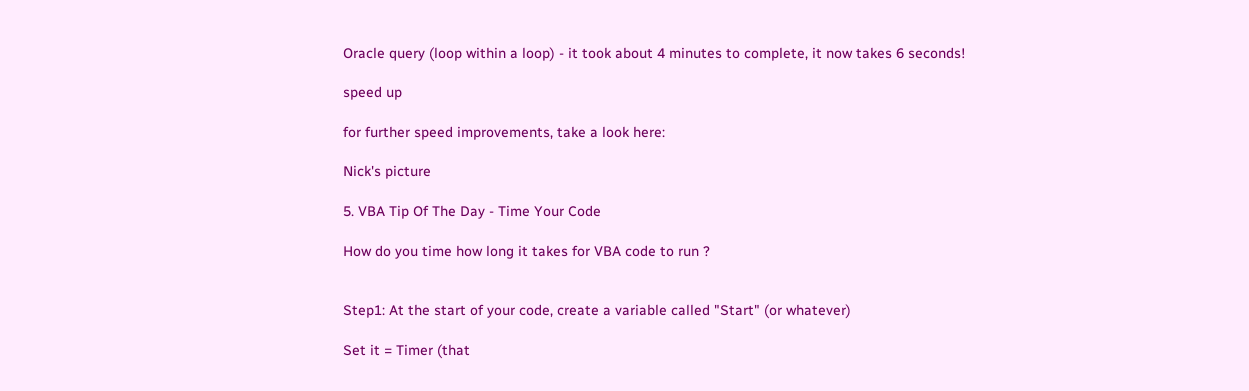Oracle query (loop within a loop) - it took about 4 minutes to complete, it now takes 6 seconds!

speed up

for further speed improvements, take a look here:

Nick's picture

5. VBA Tip Of The Day - Time Your Code

How do you time how long it takes for VBA code to run ?


Step1: At the start of your code, create a variable called "Start" (or whatever)

Set it = Timer (that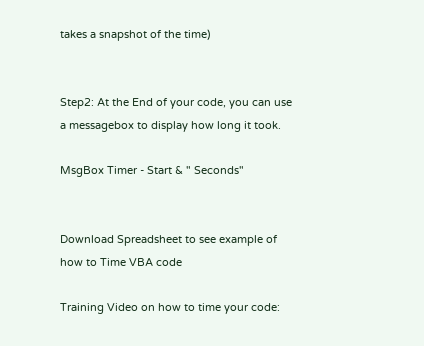takes a snapshot of the time)


Step2: At the End of your code, you can use a messagebox to display how long it took.

MsgBox Timer - Start & " Seconds"


Download Spreadsheet to see example of how to Time VBA code

Training Video on how to time your code: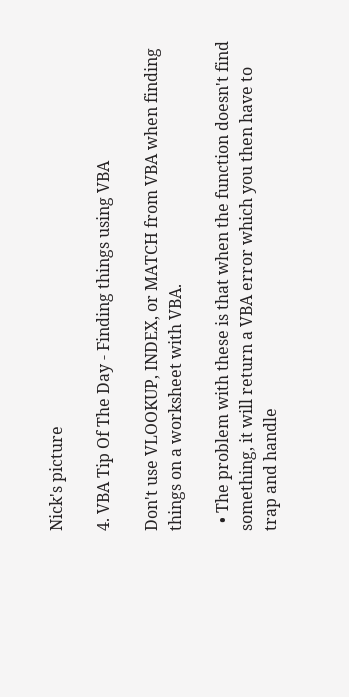Nick's picture

4. VBA Tip Of The Day - Finding things using VBA

Don't use VLOOKUP, INDEX, or MATCH from VBA when finding things on a worksheet with VBA.

  • The problem with these is that when the function doesn't find something, it will return a VBA error which you then have to trap and handle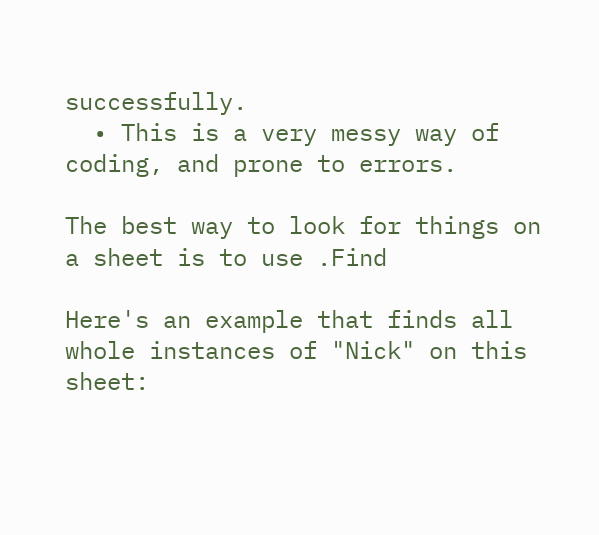successfully.
  • This is a very messy way of coding, and prone to errors.

The best way to look for things on a sheet is to use .Find

Here's an example that finds all whole instances of "Nick" on this sheet: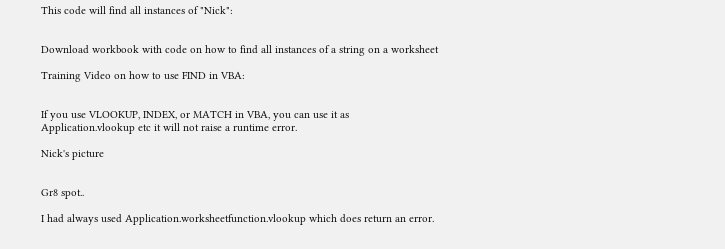This code will find all instances of "Nick":


Download workbook with code on how to find all instances of a string on a worksheet

Training Video on how to use FIND in VBA:


If you use VLOOKUP, INDEX, or MATCH in VBA, you can use it as
Application.vlookup etc it will not raise a runtime error.

Nick's picture


Gr8 spot..

I had always used Application.worksheetfunction.vlookup which does return an error.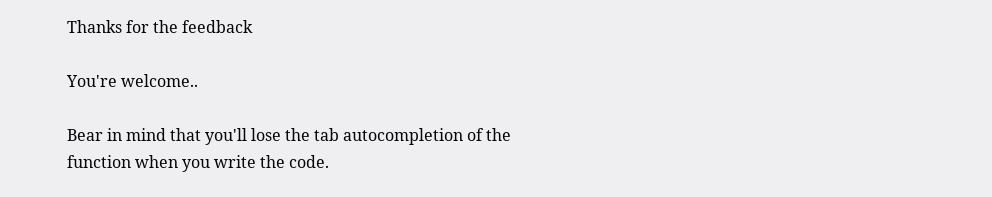Thanks for the feedback

You're welcome..

Bear in mind that you'll lose the tab autocompletion of the function when you write the code.